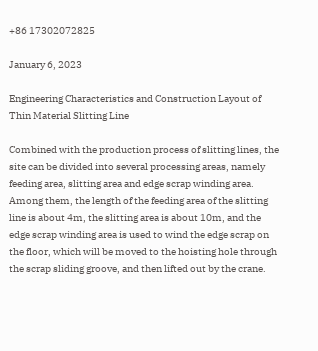+86 17302072825

January 6, 2023

Engineering Characteristics and Construction Layout of Thin Material Slitting Line

Combined with the production process of slitting lines, the site can be divided into several processing areas, namely feeding area, slitting area and edge scrap winding area. Among them, the length of the feeding area of the slitting line is about 4m, the slitting area is about 10m, and the edge scrap winding area is used to wind the edge scrap on the floor, which will be moved to the hoisting hole through the scrap sliding groove, and then lifted out by the crane.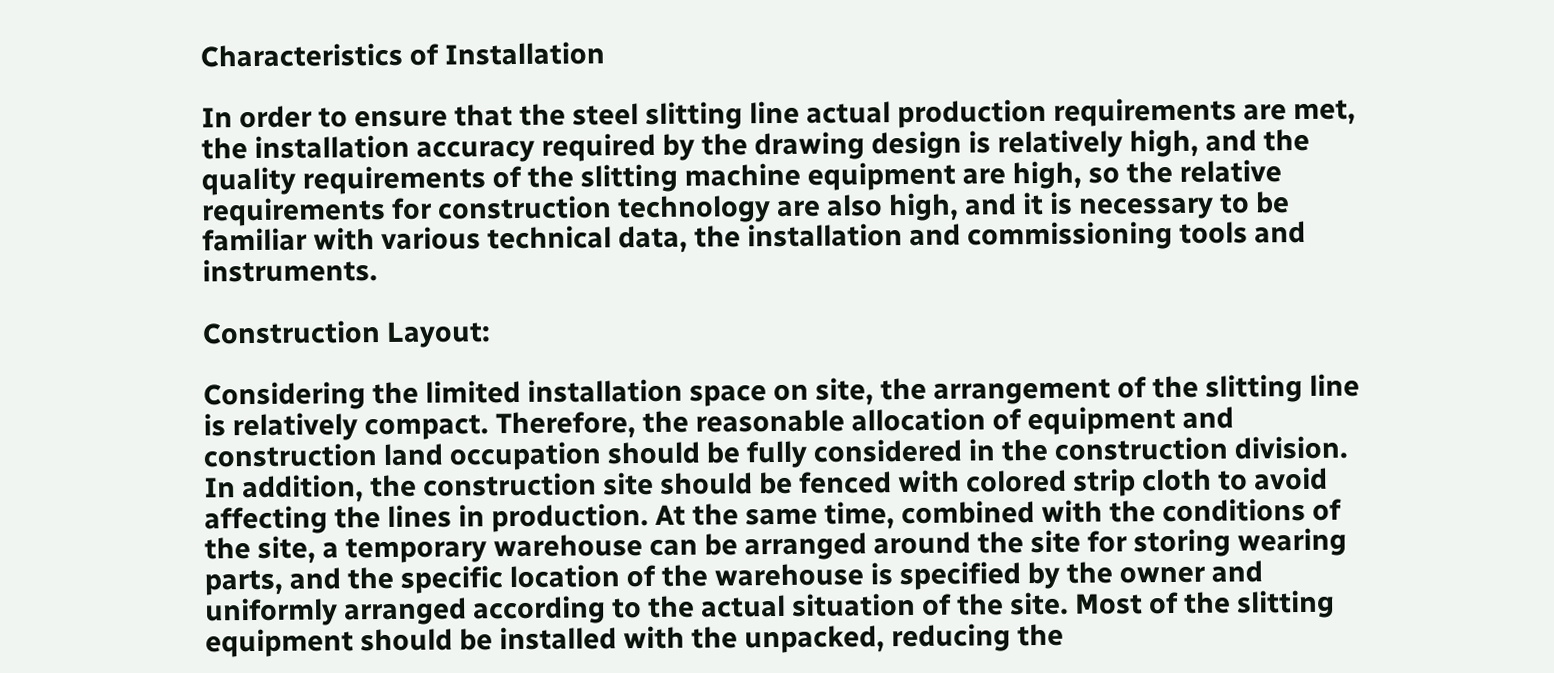Characteristics of Installation

In order to ensure that the steel slitting line actual production requirements are met, the installation accuracy required by the drawing design is relatively high, and the quality requirements of the slitting machine equipment are high, so the relative requirements for construction technology are also high, and it is necessary to be familiar with various technical data, the installation and commissioning tools and instruments.

Construction Layout:

Considering the limited installation space on site, the arrangement of the slitting line is relatively compact. Therefore, the reasonable allocation of equipment and construction land occupation should be fully considered in the construction division. In addition, the construction site should be fenced with colored strip cloth to avoid affecting the lines in production. At the same time, combined with the conditions of the site, a temporary warehouse can be arranged around the site for storing wearing parts, and the specific location of the warehouse is specified by the owner and uniformly arranged according to the actual situation of the site. Most of the slitting equipment should be installed with the unpacked, reducing the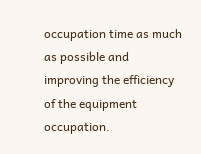occupation time as much as possible and improving the efficiency of the equipment occupation.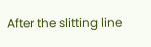After the slitting line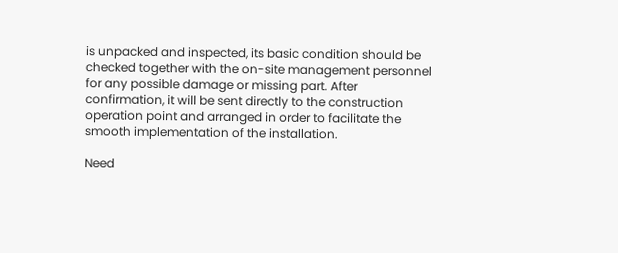is unpacked and inspected, its basic condition should be checked together with the on-site management personnel for any possible damage or missing part. After confirmation, it will be sent directly to the construction operation point and arranged in order to facilitate the smooth implementation of the installation.

Need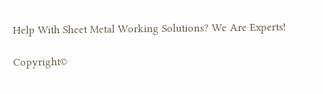Help With Sheet Metal Working Solutions? We Are Experts!

Copyright©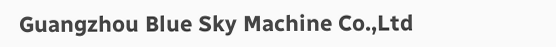Guangzhou Blue Sky Machine Co.,Ltd